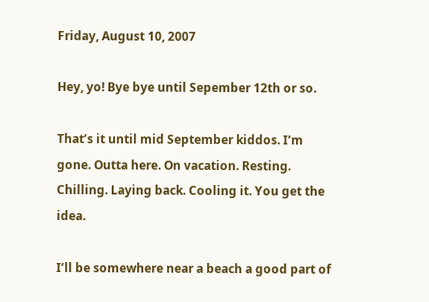Friday, August 10, 2007

Hey, yo! Bye bye until Sepember 12th or so.

That’s it until mid September kiddos. I’m gone. Outta here. On vacation. Resting. Chilling. Laying back. Cooling it. You get the idea.

I’ll be somewhere near a beach a good part of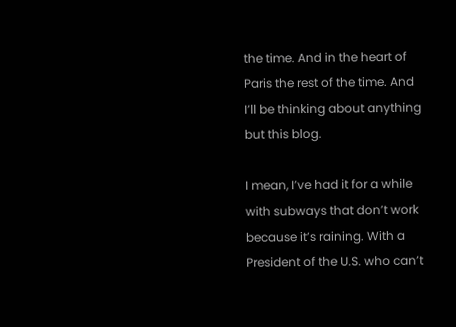the time. And in the heart of Paris the rest of the time. And I’ll be thinking about anything but this blog.

I mean, I’ve had it for a while with subways that don’t work because it’s raining. With a President of the U.S. who can’t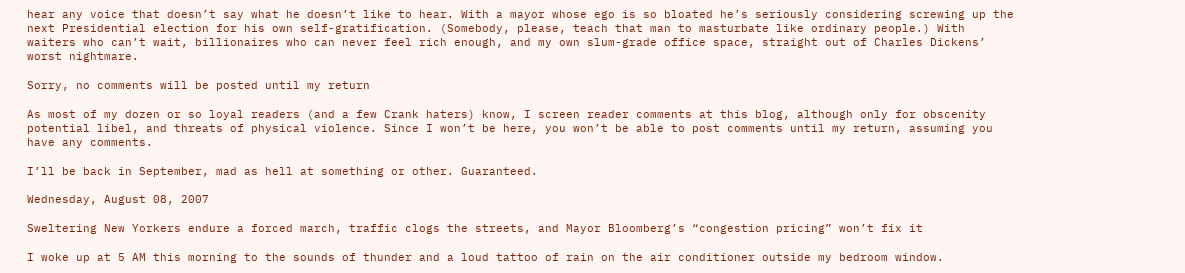hear any voice that doesn’t say what he doesn’t like to hear. With a mayor whose ego is so bloated he’s seriously considering screwing up the next Presidential election for his own self-gratification. (Somebody, please, teach that man to masturbate like ordinary people.) With waiters who can’t wait, billionaires who can never feel rich enough, and my own slum-grade office space, straight out of Charles Dickens’ worst nightmare.

Sorry, no comments will be posted until my return

As most of my dozen or so loyal readers (and a few Crank haters) know, I screen reader comments at this blog, although only for obscenity potential libel, and threats of physical violence. Since I won’t be here, you won’t be able to post comments until my return, assuming you have any comments.

I’ll be back in September, mad as hell at something or other. Guaranteed.

Wednesday, August 08, 2007

Sweltering New Yorkers endure a forced march, traffic clogs the streets, and Mayor Bloomberg’s “congestion pricing” won’t fix it

I woke up at 5 AM this morning to the sounds of thunder and a loud tattoo of rain on the air conditioner outside my bedroom window.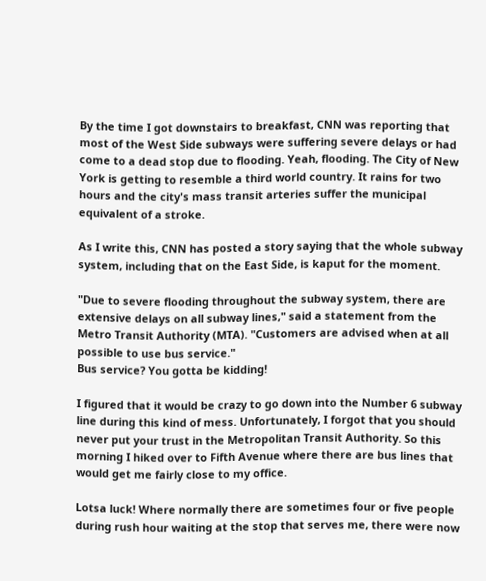By the time I got downstairs to breakfast, CNN was reporting that most of the West Side subways were suffering severe delays or had come to a dead stop due to flooding. Yeah, flooding. The City of New York is getting to resemble a third world country. It rains for two hours and the city's mass transit arteries suffer the municipal equivalent of a stroke.

As I write this, CNN has posted a story saying that the whole subway system, including that on the East Side, is kaput for the moment.

"Due to severe flooding throughout the subway system, there are extensive delays on all subway lines," said a statement from the Metro Transit Authority (MTA). "Customers are advised when at all possible to use bus service."
Bus service? You gotta be kidding!

I figured that it would be crazy to go down into the Number 6 subway line during this kind of mess. Unfortunately, I forgot that you should never put your trust in the Metropolitan Transit Authority. So this morning I hiked over to Fifth Avenue where there are bus lines that would get me fairly close to my office.

Lotsa luck! Where normally there are sometimes four or five people during rush hour waiting at the stop that serves me, there were now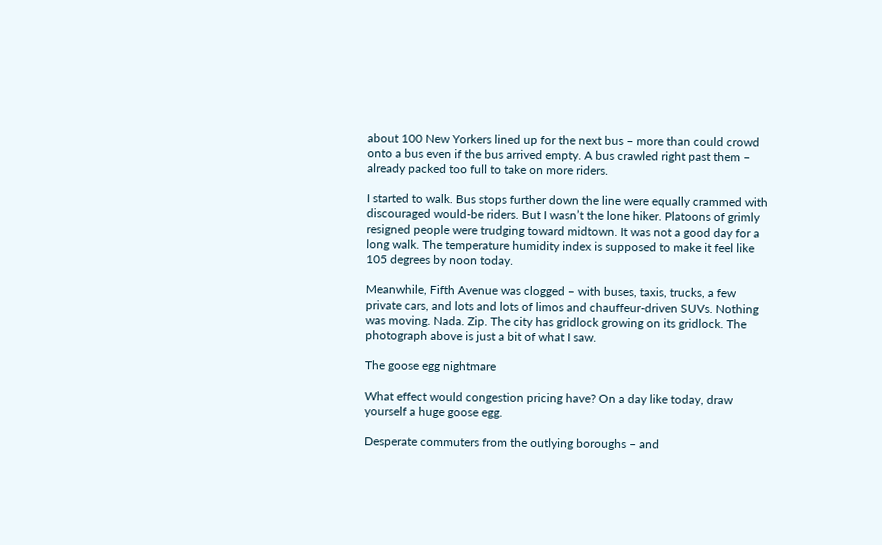about 100 New Yorkers lined up for the next bus – more than could crowd onto a bus even if the bus arrived empty. A bus crawled right past them – already packed too full to take on more riders.

I started to walk. Bus stops further down the line were equally crammed with discouraged would-be riders. But I wasn’t the lone hiker. Platoons of grimly resigned people were trudging toward midtown. It was not a good day for a long walk. The temperature humidity index is supposed to make it feel like 105 degrees by noon today.

Meanwhile, Fifth Avenue was clogged – with buses, taxis, trucks, a few private cars, and lots and lots of limos and chauffeur-driven SUVs. Nothing was moving. Nada. Zip. The city has gridlock growing on its gridlock. The photograph above is just a bit of what I saw.

The goose egg nightmare

What effect would congestion pricing have? On a day like today, draw yourself a huge goose egg.

Desperate commuters from the outlying boroughs – and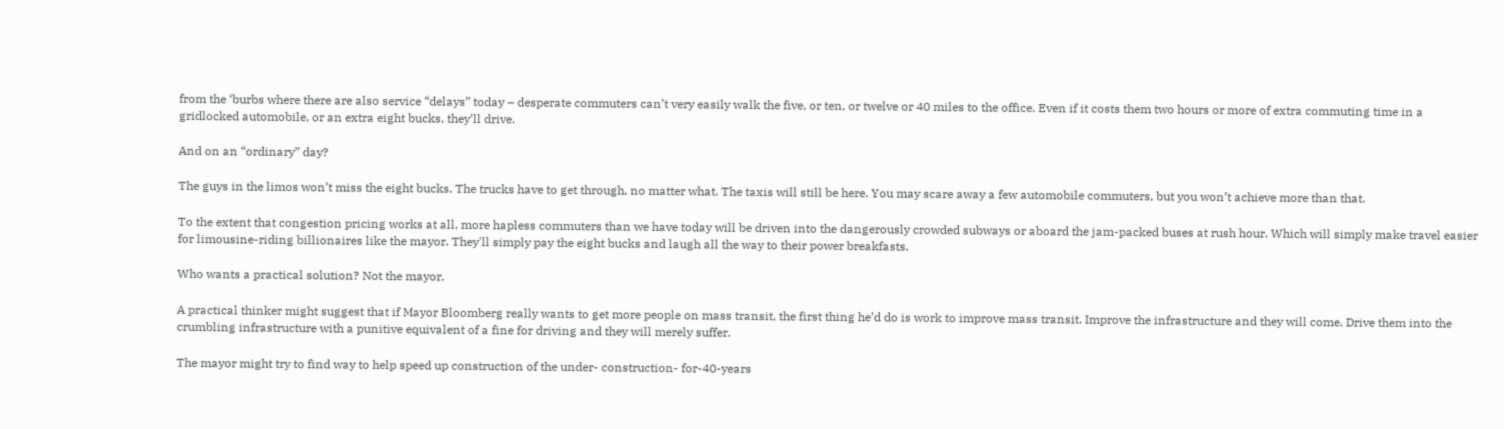from the ‘burbs where there are also service “delays” today – desperate commuters can’t very easily walk the five, or ten, or twelve or 40 miles to the office. Even if it costs them two hours or more of extra commuting time in a gridlocked automobile, or an extra eight bucks, they’ll drive.

And on an “ordinary” day?

The guys in the limos won’t miss the eight bucks. The trucks have to get through, no matter what. The taxis will still be here. You may scare away a few automobile commuters, but you won’t achieve more than that.

To the extent that congestion pricing works at all, more hapless commuters than we have today will be driven into the dangerously crowded subways or aboard the jam-packed buses at rush hour. Which will simply make travel easier for limousine-riding billionaires like the mayor. They'll simply pay the eight bucks and laugh all the way to their power breakfasts.

Who wants a practical solution? Not the mayor.

A practical thinker might suggest that if Mayor Bloomberg really wants to get more people on mass transit, the first thing he’d do is work to improve mass transit. Improve the infrastructure and they will come. Drive them into the crumbling infrastructure with a punitive equivalent of a fine for driving and they will merely suffer.

The mayor might try to find way to help speed up construction of the under- construction- for-40-years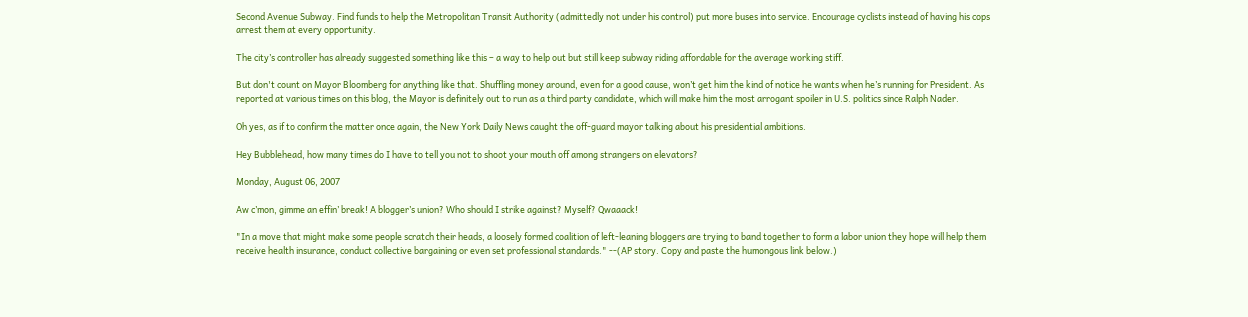Second Avenue Subway. Find funds to help the Metropolitan Transit Authority (admittedly not under his control) put more buses into service. Encourage cyclists instead of having his cops arrest them at every opportunity.

The city’s controller has already suggested something like this – a way to help out but still keep subway riding affordable for the average working stiff.

But don't count on Mayor Bloomberg for anything like that. Shuffling money around, even for a good cause, won’t get him the kind of notice he wants when he’s running for President. As reported at various times on this blog, the Mayor is definitely out to run as a third party candidate, which will make him the most arrogant spoiler in U.S. politics since Ralph Nader.

Oh yes, as if to confirm the matter once again, the New York Daily News caught the off-guard mayor talking about his presidential ambitions.

Hey Bubblehead, how many times do I have to tell you not to shoot your mouth off among strangers on elevators?

Monday, August 06, 2007

Aw c’mon, gimme an effin’ break! A blogger’s union? Who should I strike against? Myself? Qwaaack!

"In a move that might make some people scratch their heads, a loosely formed coalition of left-leaning bloggers are trying to band together to form a labor union they hope will help them receive health insurance, conduct collective bargaining or even set professional standards." --(AP story. Copy and paste the humongous link below.)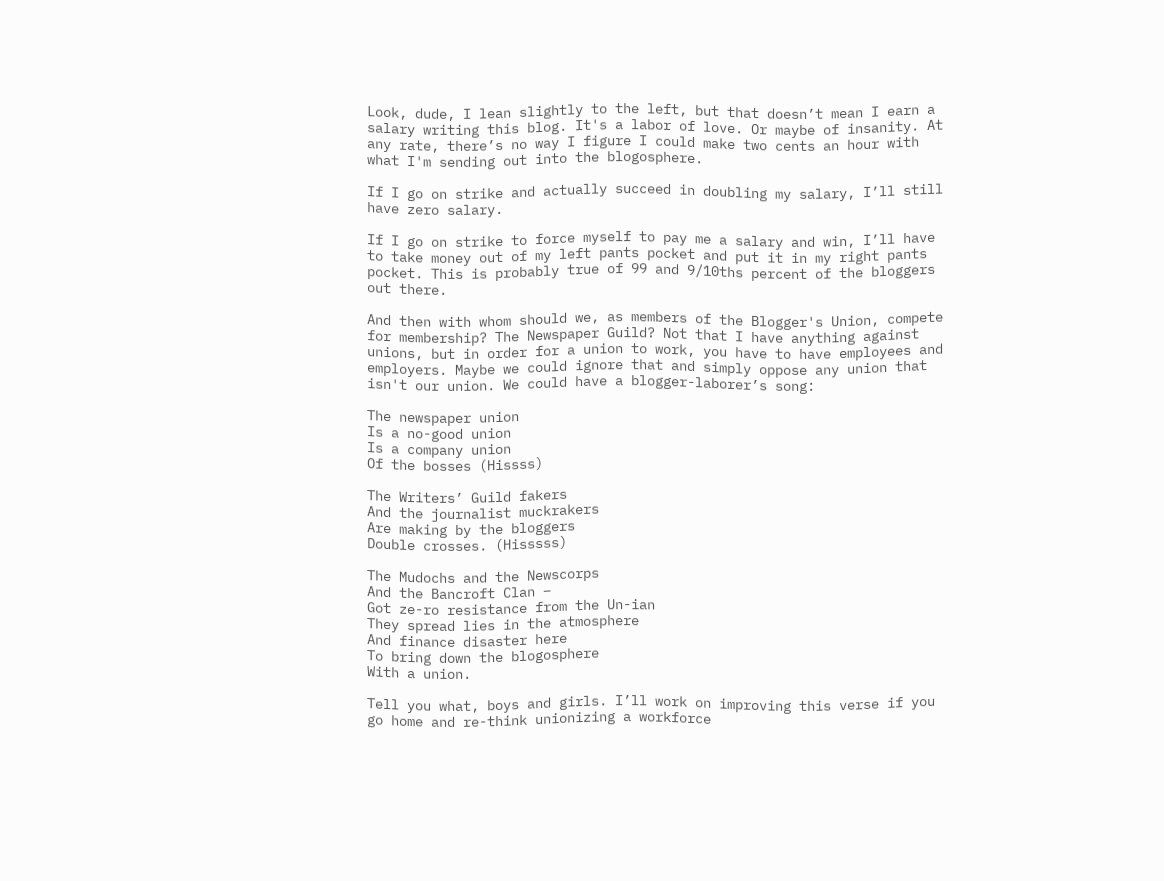Look, dude, I lean slightly to the left, but that doesn’t mean I earn a salary writing this blog. It's a labor of love. Or maybe of insanity. At any rate, there’s no way I figure I could make two cents an hour with what I'm sending out into the blogosphere.

If I go on strike and actually succeed in doubling my salary, I’ll still have zero salary.

If I go on strike to force myself to pay me a salary and win, I’ll have to take money out of my left pants pocket and put it in my right pants pocket. This is probably true of 99 and 9/10ths percent of the bloggers out there.

And then with whom should we, as members of the Blogger's Union, compete for membership? The Newspaper Guild? Not that I have anything against unions, but in order for a union to work, you have to have employees and employers. Maybe we could ignore that and simply oppose any union that isn't our union. We could have a blogger-laborer’s song:

The newspaper union
Is a no-good union
Is a company union
Of the bosses (Hissss)

The Writers’ Guild fakers
And the journalist muckrakers
Are making by the bloggers
Double crosses. (Hisssss)

The Mudochs and the Newscorps
And the Bancroft Clan –
Got ze-ro resistance from the Un-ian
They spread lies in the atmosphere
And finance disaster here
To bring down the blogosphere
With a union.

Tell you what, boys and girls. I’ll work on improving this verse if you go home and re-think unionizing a workforce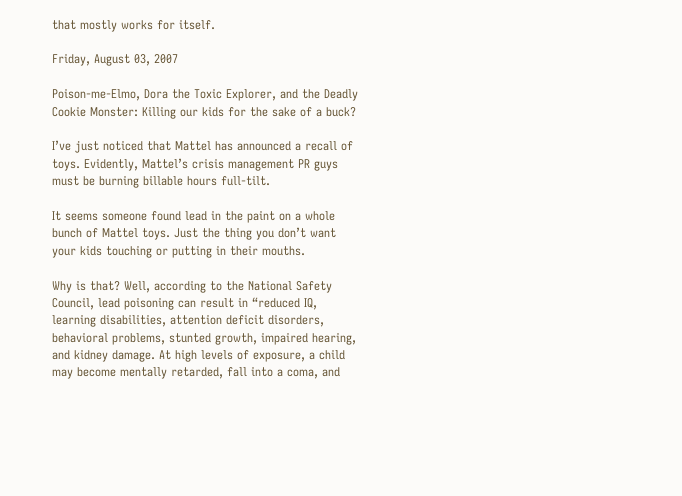that mostly works for itself.

Friday, August 03, 2007

Poison-me-Elmo, Dora the Toxic Explorer, and the Deadly Cookie Monster: Killing our kids for the sake of a buck?

I’ve just noticed that Mattel has announced a recall of toys. Evidently, Mattel’s crisis management PR guys must be burning billable hours full-tilt.

It seems someone found lead in the paint on a whole bunch of Mattel toys. Just the thing you don’t want your kids touching or putting in their mouths.

Why is that? Well, according to the National Safety Council, lead poisoning can result in “reduced IQ, learning disabilities, attention deficit disorders, behavioral problems, stunted growth, impaired hearing, and kidney damage. At high levels of exposure, a child may become mentally retarded, fall into a coma, and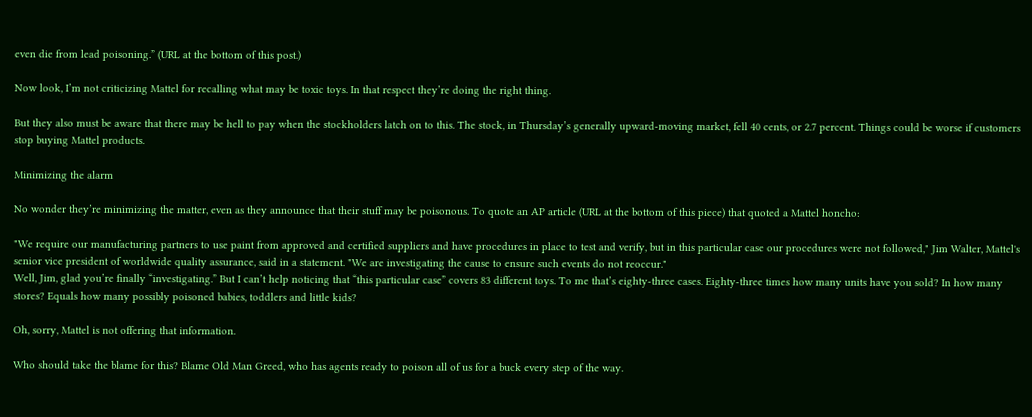even die from lead poisoning.” (URL at the bottom of this post.)

Now look, I’m not criticizing Mattel for recalling what may be toxic toys. In that respect they’re doing the right thing.

But they also must be aware that there may be hell to pay when the stockholders latch on to this. The stock, in Thursday’s generally upward-moving market, fell 40 cents, or 2.7 percent. Things could be worse if customers stop buying Mattel products.

Minimizing the alarm

No wonder they’re minimizing the matter, even as they announce that their stuff may be poisonous. To quote an AP article (URL at the bottom of this piece) that quoted a Mattel honcho:

"We require our manufacturing partners to use paint from approved and certified suppliers and have procedures in place to test and verify, but in this particular case our procedures were not followed," Jim Walter, Mattel's senior vice president of worldwide quality assurance, said in a statement. "We are investigating the cause to ensure such events do not reoccur."
Well, Jim, glad you’re finally “investigating.” But I can’t help noticing that “this particular case” covers 83 different toys. To me that’s eighty-three cases. Eighty-three times how many units have you sold? In how many stores? Equals how many possibly poisoned babies, toddlers and little kids?

Oh, sorry, Mattel is not offering that information.

Who should take the blame for this? Blame Old Man Greed, who has agents ready to poison all of us for a buck every step of the way.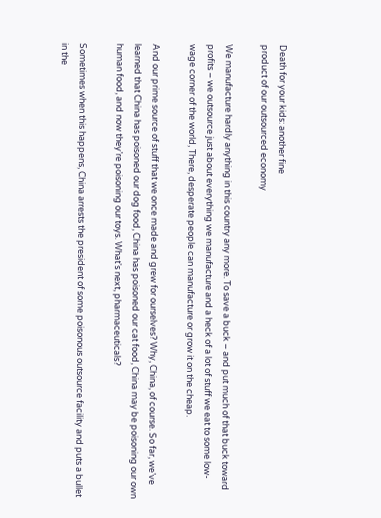Death for your kids: another fine
product of our outsourced economy

We manufacture hardly anything in this country any more. To save a buck – and put much of that buck toward profits – we outsource just about everything we manufacture and a heck of a lot of stuff we eat to some low-wage corner of the world, There, desperate people can manufacture or grow it on the cheap.

And our prime source of stuff that we once made and grew for ourselves? Why, China, of course. So far, we’ve learned that China has poisoned our dog food, China has poisoned our cat food, China may be poisoning our own human food, and now they’re poisoning our toys. What's next, pharmaceuticals?

Sometimes when this happens, China arrests the president of some poisonous outsource facility and puts a bullet in the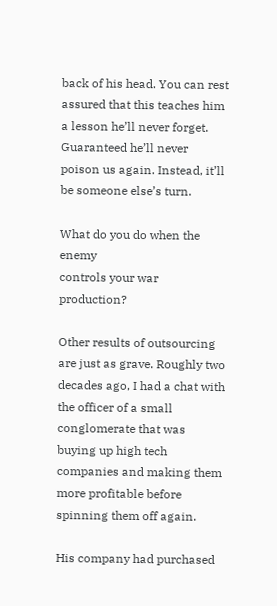back of his head. You can rest assured that this teaches him a lesson he’ll never forget. Guaranteed he’ll never poison us again. Instead, it’ll be someone else’s turn.

What do you do when the enemy
controls your war production?

Other results of outsourcing are just as grave. Roughly two decades ago, I had a chat with the officer of a small conglomerate that was buying up high tech companies and making them more profitable before spinning them off again.

His company had purchased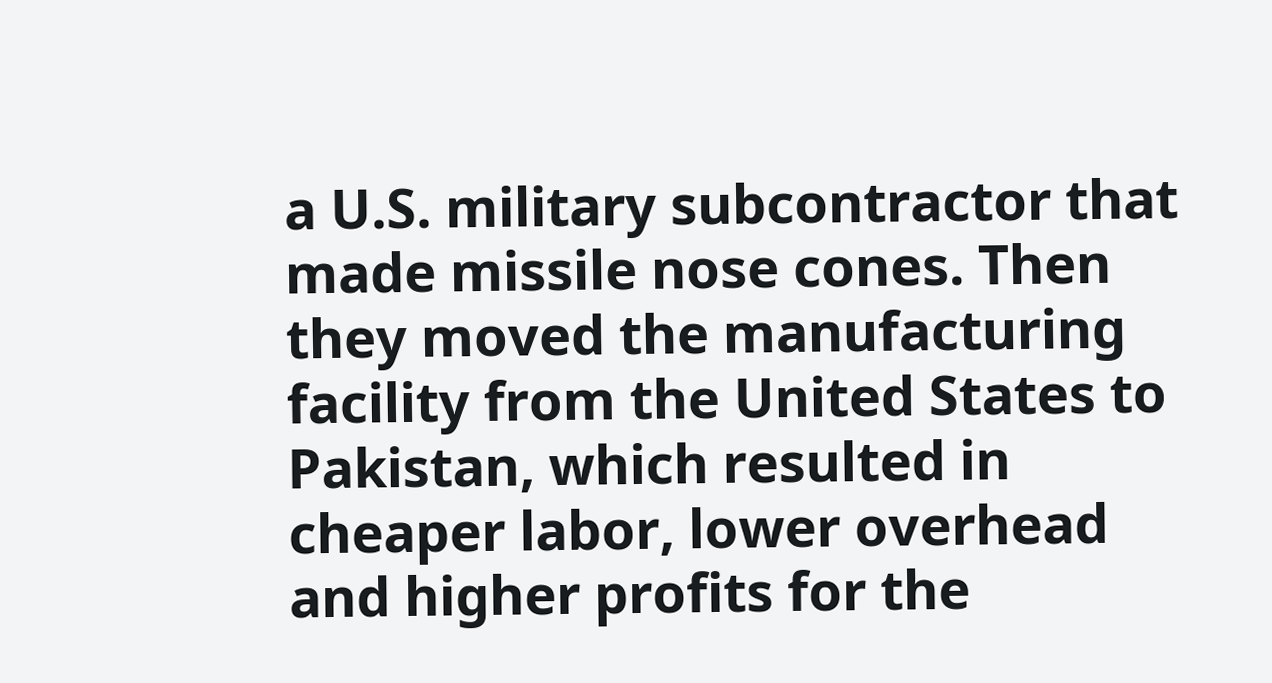a U.S. military subcontractor that made missile nose cones. Then they moved the manufacturing facility from the United States to Pakistan, which resulted in cheaper labor, lower overhead and higher profits for the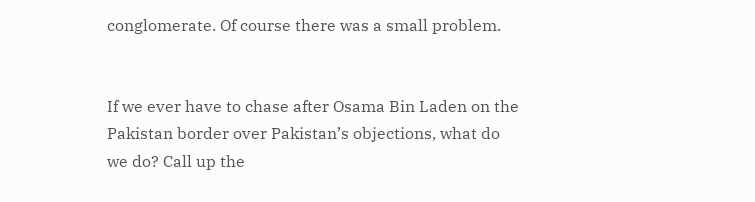conglomerate. Of course there was a small problem.


If we ever have to chase after Osama Bin Laden on the Pakistan border over Pakistan’s objections, what do we do? Call up the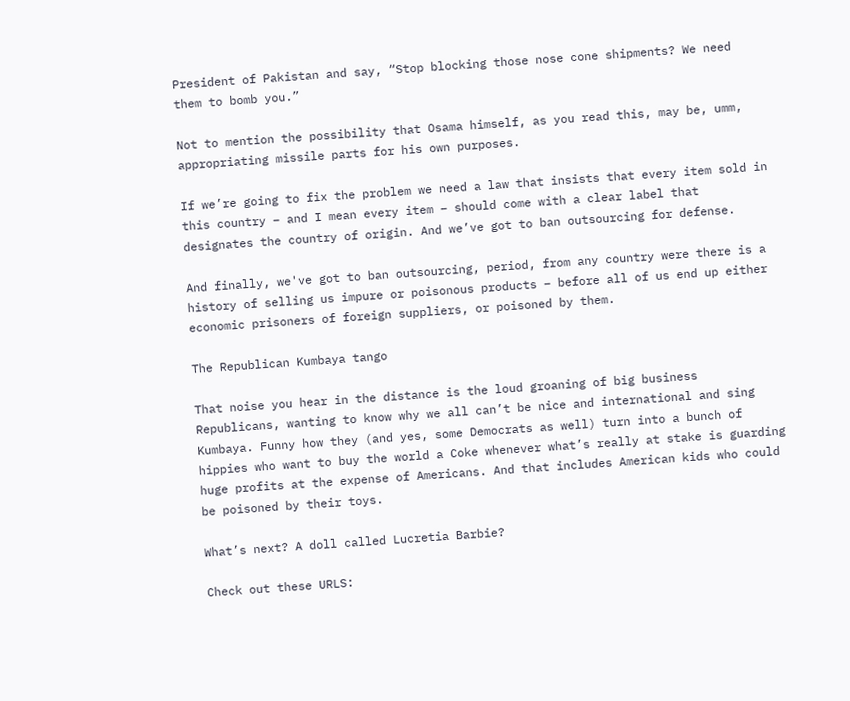President of Pakistan and say, “Stop blocking those nose cone shipments? We need them to bomb you.”

Not to mention the possibility that Osama himself, as you read this, may be, umm, appropriating missile parts for his own purposes.

If we’re going to fix the problem we need a law that insists that every item sold in this country – and I mean every item – should come with a clear label that designates the country of origin. And we’ve got to ban outsourcing for defense.

And finally, we've got to ban outsourcing, period, from any country were there is a history of selling us impure or poisonous products – before all of us end up either economic prisoners of foreign suppliers, or poisoned by them.

The Republican Kumbaya tango

That noise you hear in the distance is the loud groaning of big business Republicans, wanting to know why we all can’t be nice and international and sing Kumbaya. Funny how they (and yes, some Democrats as well) turn into a bunch of hippies who want to buy the world a Coke whenever what’s really at stake is guarding huge profits at the expense of Americans. And that includes American kids who could be poisoned by their toys.

What’s next? A doll called Lucretia Barbie?

Check out these URLS: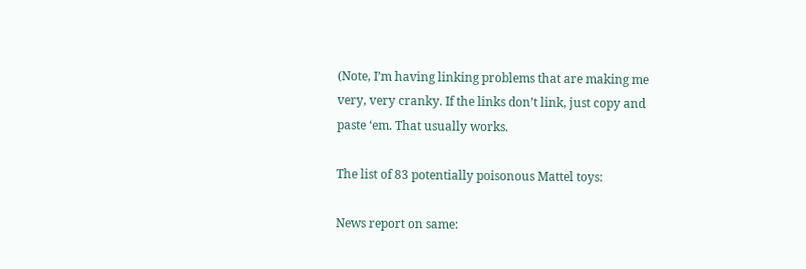(Note, I’m having linking problems that are making me very, very cranky. If the links don’t link, just copy and paste ‘em. That usually works.

The list of 83 potentially poisonous Mattel toys:

News report on same: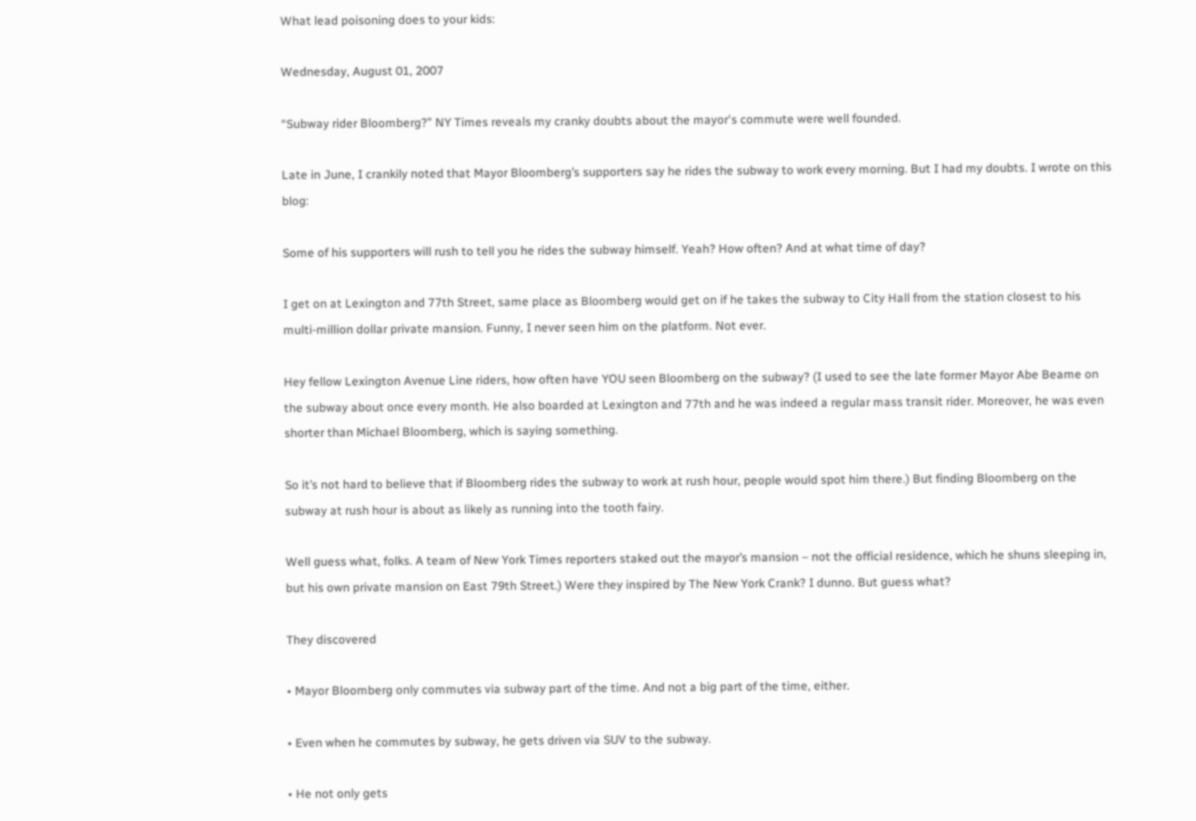What lead poisoning does to your kids:

Wednesday, August 01, 2007

“Subway rider Bloomberg?” NY Times reveals my cranky doubts about the mayor's commute were well founded.

Late in June, I crankily noted that Mayor Bloomberg’s supporters say he rides the subway to work every morning. But I had my doubts. I wrote on this blog:

Some of his supporters will rush to tell you he rides the subway himself. Yeah? How often? And at what time of day?

I get on at Lexington and 77th Street, same place as Bloomberg would get on if he takes the subway to City Hall from the station closest to his multi-million dollar private mansion. Funny, I never seen him on the platform. Not ever.

Hey fellow Lexington Avenue Line riders, how often have YOU seen Bloomberg on the subway? (I used to see the late former Mayor Abe Beame on the subway about once every month. He also boarded at Lexington and 77th and he was indeed a regular mass transit rider. Moreover, he was even shorter than Michael Bloomberg, which is saying something.

So it’s not hard to believe that if Bloomberg rides the subway to work at rush hour, people would spot him there.) But finding Bloomberg on the subway at rush hour is about as likely as running into the tooth fairy.

Well guess what, folks. A team of New York Times reporters staked out the mayor’s mansion – not the official residence, which he shuns sleeping in, but his own private mansion on East 79th Street.) Were they inspired by The New York Crank? I dunno. But guess what?

They discovered

• Mayor Bloomberg only commutes via subway part of the time. And not a big part of the time, either.

• Even when he commutes by subway, he gets driven via SUV to the subway.

• He not only gets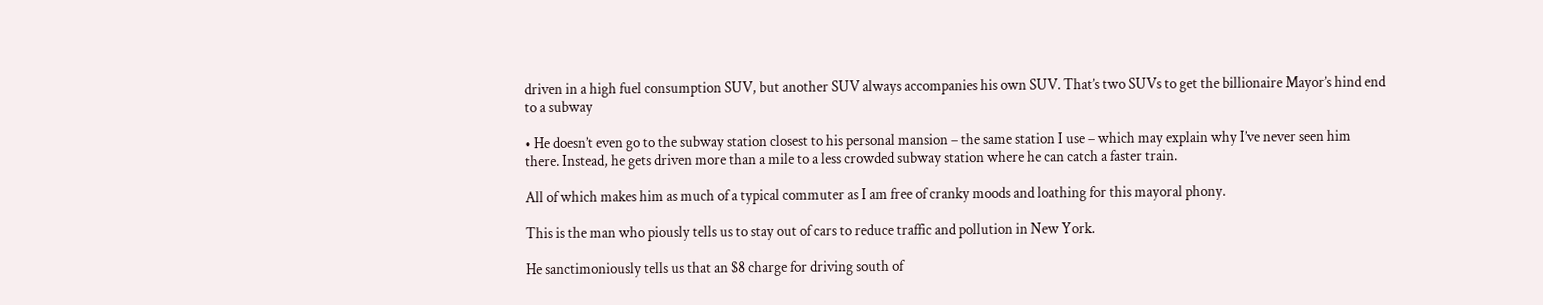driven in a high fuel consumption SUV, but another SUV always accompanies his own SUV. That’s two SUVs to get the billionaire Mayor’s hind end to a subway

• He doesn’t even go to the subway station closest to his personal mansion – the same station I use – which may explain why I’ve never seen him there. Instead, he gets driven more than a mile to a less crowded subway station where he can catch a faster train.

All of which makes him as much of a typical commuter as I am free of cranky moods and loathing for this mayoral phony.

This is the man who piously tells us to stay out of cars to reduce traffic and pollution in New York.

He sanctimoniously tells us that an $8 charge for driving south of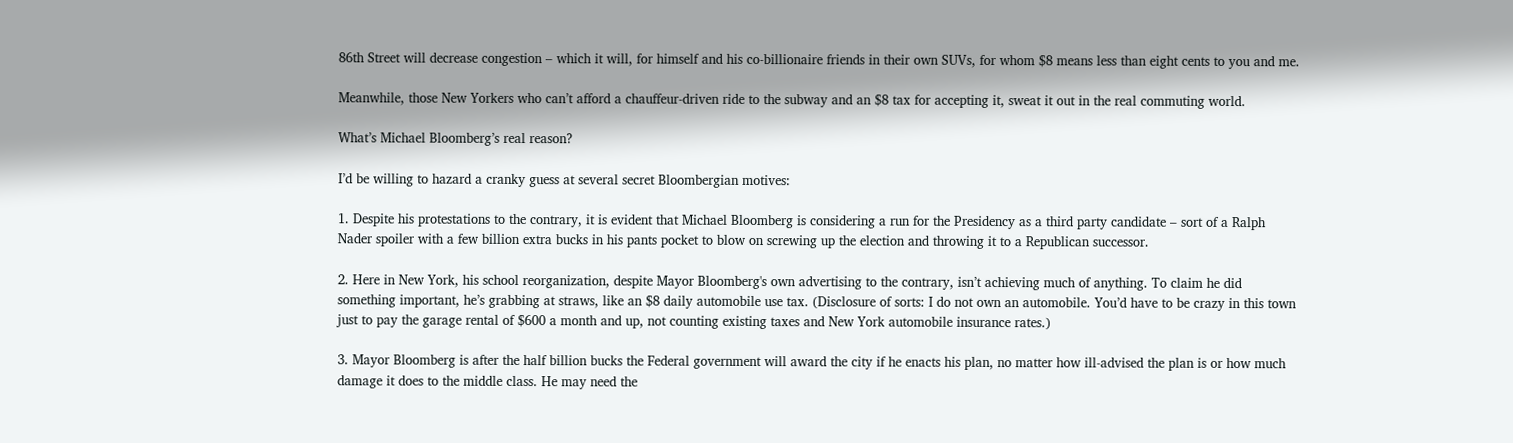86th Street will decrease congestion – which it will, for himself and his co-billionaire friends in their own SUVs, for whom $8 means less than eight cents to you and me.

Meanwhile, those New Yorkers who can’t afford a chauffeur-driven ride to the subway and an $8 tax for accepting it, sweat it out in the real commuting world.

What’s Michael Bloomberg’s real reason?

I’d be willing to hazard a cranky guess at several secret Bloombergian motives:

1. Despite his protestations to the contrary, it is evident that Michael Bloomberg is considering a run for the Presidency as a third party candidate – sort of a Ralph Nader spoiler with a few billion extra bucks in his pants pocket to blow on screwing up the election and throwing it to a Republican successor.

2. Here in New York, his school reorganization, despite Mayor Bloomberg's own advertising to the contrary, isn’t achieving much of anything. To claim he did something important, he’s grabbing at straws, like an $8 daily automobile use tax. (Disclosure of sorts: I do not own an automobile. You’d have to be crazy in this town just to pay the garage rental of $600 a month and up, not counting existing taxes and New York automobile insurance rates.)

3. Mayor Bloomberg is after the half billion bucks the Federal government will award the city if he enacts his plan, no matter how ill-advised the plan is or how much damage it does to the middle class. He may need the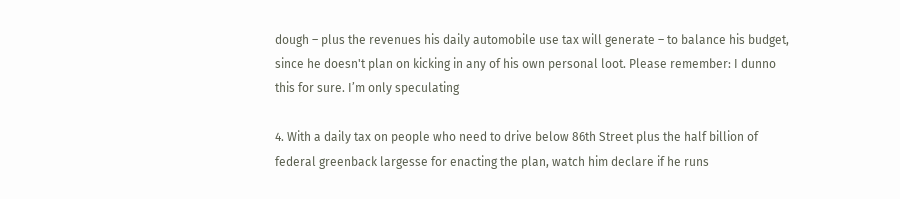dough – plus the revenues his daily automobile use tax will generate – to balance his budget, since he doesn't plan on kicking in any of his own personal loot. Please remember: I dunno this for sure. I’m only speculating

4. With a daily tax on people who need to drive below 86th Street plus the half billion of federal greenback largesse for enacting the plan, watch him declare if he runs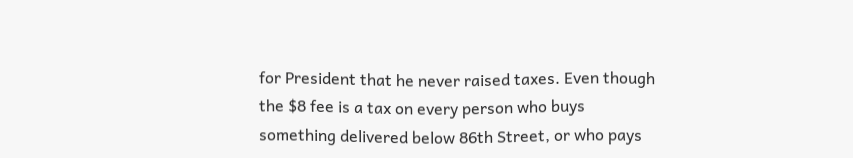for President that he never raised taxes. Even though the $8 fee is a tax on every person who buys something delivered below 86th Street, or who pays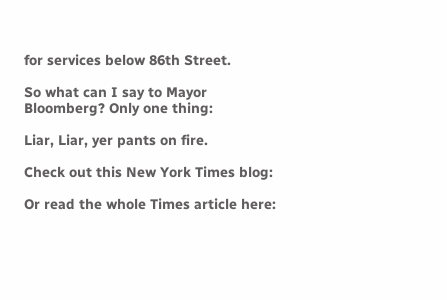for services below 86th Street.

So what can I say to Mayor Bloomberg? Only one thing:

Liar, Liar, yer pants on fire.

Check out this New York Times blog:

Or read the whole Times article here: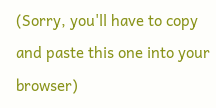(Sorry, you'll have to copy and paste this one into your browser)